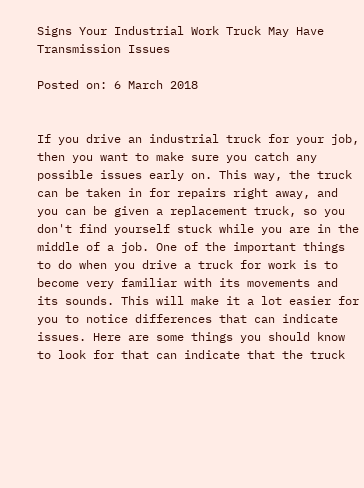Signs Your Industrial Work Truck May Have Transmission Issues

Posted on: 6 March 2018


If you drive an industrial truck for your job, then you want to make sure you catch any possible issues early on. This way, the truck can be taken in for repairs right away, and you can be given a replacement truck, so you don't find yourself stuck while you are in the middle of a job. One of the important things to do when you drive a truck for work is to become very familiar with its movements and its sounds. This will make it a lot easier for you to notice differences that can indicate issues. Here are some things you should know to look for that can indicate that the truck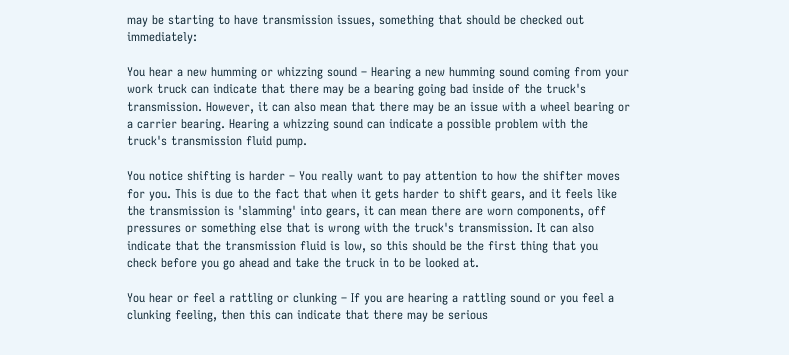may be starting to have transmission issues, something that should be checked out immediately:

You hear a new humming or whizzing sound – Hearing a new humming sound coming from your work truck can indicate that there may be a bearing going bad inside of the truck's transmission. However, it can also mean that there may be an issue with a wheel bearing or a carrier bearing. Hearing a whizzing sound can indicate a possible problem with the truck's transmission fluid pump.

You notice shifting is harder – You really want to pay attention to how the shifter moves for you. This is due to the fact that when it gets harder to shift gears, and it feels like the transmission is 'slamming' into gears, it can mean there are worn components, off pressures or something else that is wrong with the truck's transmission. It can also indicate that the transmission fluid is low, so this should be the first thing that you check before you go ahead and take the truck in to be looked at.

You hear or feel a rattling or clunking – If you are hearing a rattling sound or you feel a clunking feeling, then this can indicate that there may be serious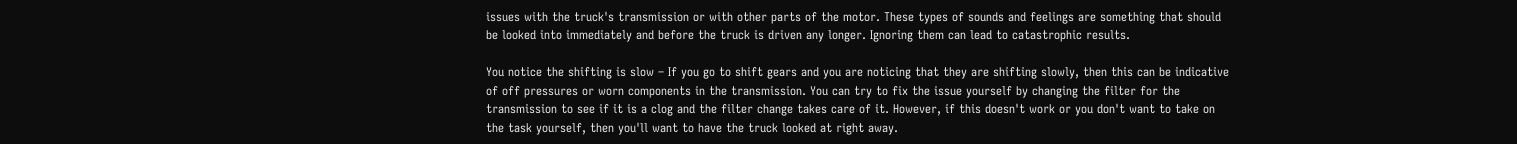issues with the truck's transmission or with other parts of the motor. These types of sounds and feelings are something that should be looked into immediately and before the truck is driven any longer. Ignoring them can lead to catastrophic results.

You notice the shifting is slow – If you go to shift gears and you are noticing that they are shifting slowly, then this can be indicative of off pressures or worn components in the transmission. You can try to fix the issue yourself by changing the filter for the transmission to see if it is a clog and the filter change takes care of it. However, if this doesn't work or you don't want to take on the task yourself, then you'll want to have the truck looked at right away.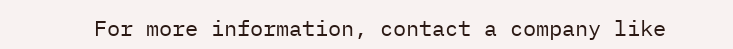For more information, contact a company like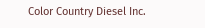Color Country Diesel Inc.